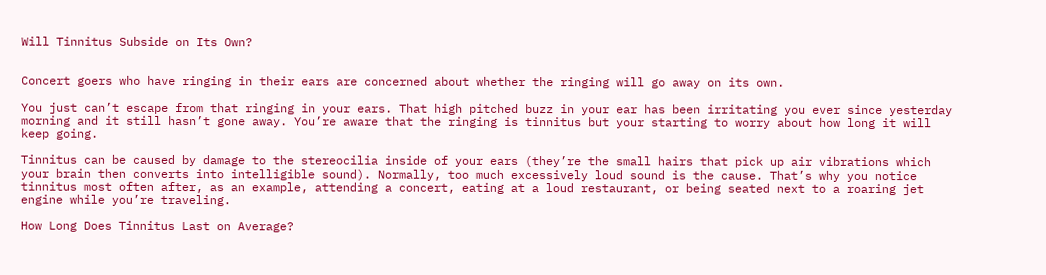Will Tinnitus Subside on Its Own?


Concert goers who have ringing in their ears are concerned about whether the ringing will go away on its own.

You just can’t escape from that ringing in your ears. That high pitched buzz in your ear has been irritating you ever since yesterday morning and it still hasn’t gone away. You’re aware that the ringing is tinnitus but your starting to worry about how long it will keep going.

Tinnitus can be caused by damage to the stereocilia inside of your ears (they’re the small hairs that pick up air vibrations which your brain then converts into intelligible sound). Normally, too much excessively loud sound is the cause. That’s why you notice tinnitus most often after, as an example, attending a concert, eating at a loud restaurant, or being seated next to a roaring jet engine while you’re traveling.

How Long Does Tinnitus Last on Average?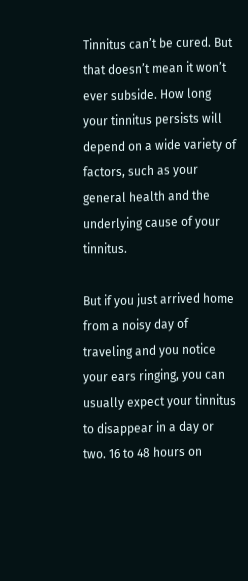Tinnitus can’t be cured. But that doesn’t mean it won’t ever subside. How long your tinnitus persists will depend on a wide variety of factors, such as your general health and the underlying cause of your tinnitus.

But if you just arrived home from a noisy day of traveling and you notice your ears ringing, you can usually expect your tinnitus to disappear in a day or two. 16 to 48 hours on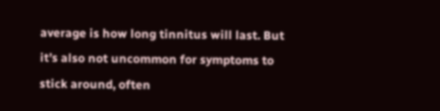average is how long tinnitus will last. But it’s also not uncommon for symptoms to stick around, often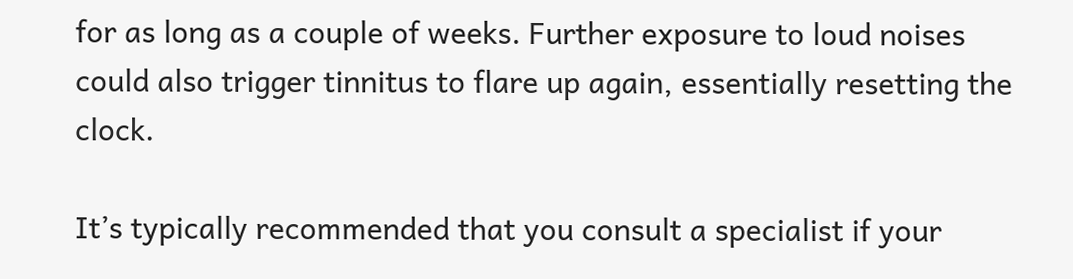for as long as a couple of weeks. Further exposure to loud noises could also trigger tinnitus to flare up again, essentially resetting the clock.

It’s typically recommended that you consult a specialist if your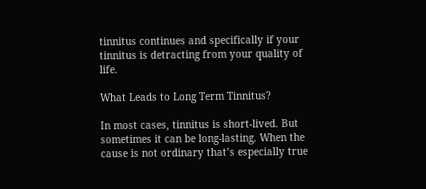tinnitus continues and specifically if your tinnitus is detracting from your quality of life.

What Leads to Long Term Tinnitus?

In most cases, tinnitus is short-lived. But sometimes it can be long-lasting. When the cause is not ordinary that’s especially true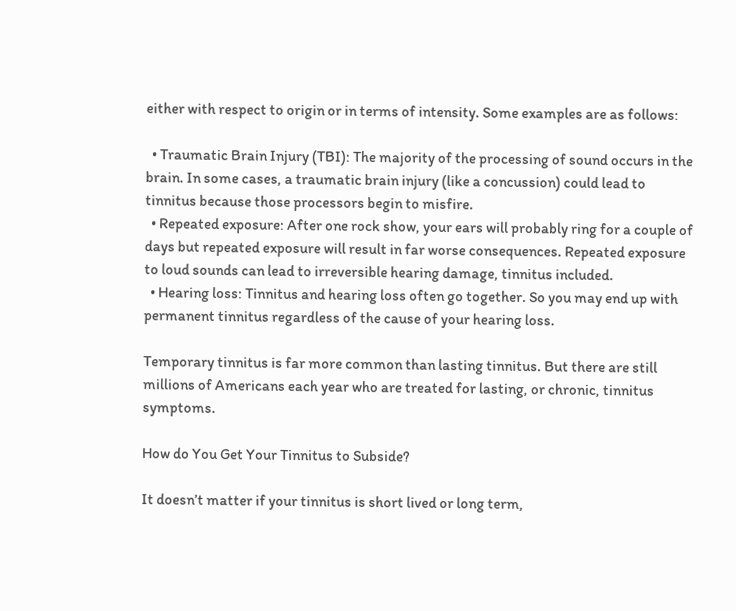either with respect to origin or in terms of intensity. Some examples are as follows:

  • Traumatic Brain Injury (TBI): The majority of the processing of sound occurs in the brain. In some cases, a traumatic brain injury (like a concussion) could lead to tinnitus because those processors begin to misfire.
  • Repeated exposure: After one rock show, your ears will probably ring for a couple of days but repeated exposure will result in far worse consequences. Repeated exposure to loud sounds can lead to irreversible hearing damage, tinnitus included.
  • Hearing loss: Tinnitus and hearing loss often go together. So you may end up with permanent tinnitus regardless of the cause of your hearing loss.

Temporary tinnitus is far more common than lasting tinnitus. But there are still millions of Americans each year who are treated for lasting, or chronic, tinnitus symptoms.

How do You Get Your Tinnitus to Subside?

It doesn’t matter if your tinnitus is short lived or long term,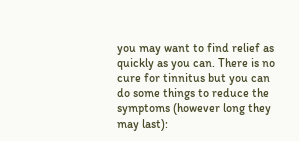you may want to find relief as quickly as you can. There is no cure for tinnitus but you can do some things to reduce the symptoms (however long they may last):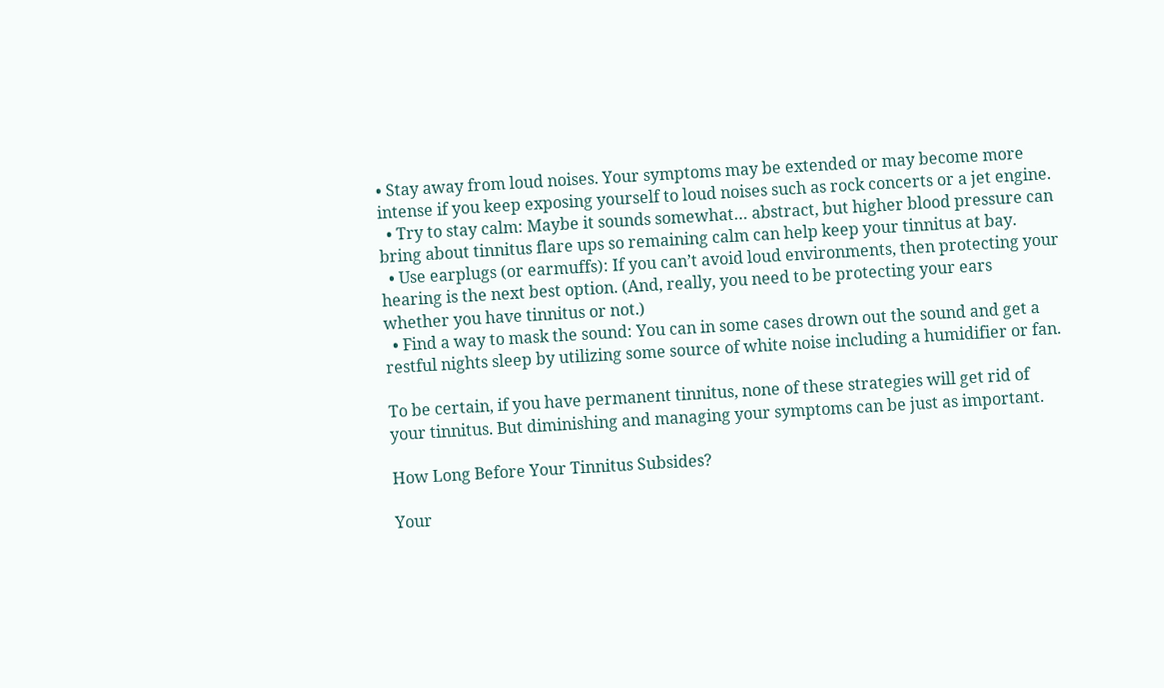• Stay away from loud noises. Your symptoms may be extended or may become more intense if you keep exposing yourself to loud noises such as rock concerts or a jet engine.
  • Try to stay calm: Maybe it sounds somewhat… abstract, but higher blood pressure can bring about tinnitus flare ups so remaining calm can help keep your tinnitus at bay.
  • Use earplugs (or earmuffs): If you can’t avoid loud environments, then protecting your hearing is the next best option. (And, really, you need to be protecting your ears whether you have tinnitus or not.)
  • Find a way to mask the sound: You can in some cases drown out the sound and get a restful nights sleep by utilizing some source of white noise including a humidifier or fan.

To be certain, if you have permanent tinnitus, none of these strategies will get rid of your tinnitus. But diminishing and managing your symptoms can be just as important.

How Long Before Your Tinnitus Subsides?

Your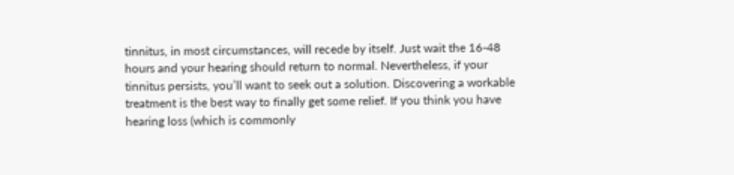tinnitus, in most circumstances, will recede by itself. Just wait the 16-48 hours and your hearing should return to normal. Nevertheless, if your tinnitus persists, you’ll want to seek out a solution. Discovering a workable treatment is the best way to finally get some relief. If you think you have hearing loss (which is commonly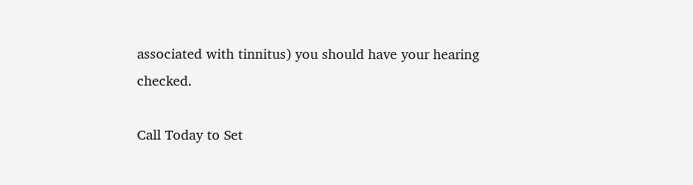associated with tinnitus) you should have your hearing checked.

Call Today to Set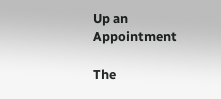Up an Appointment

The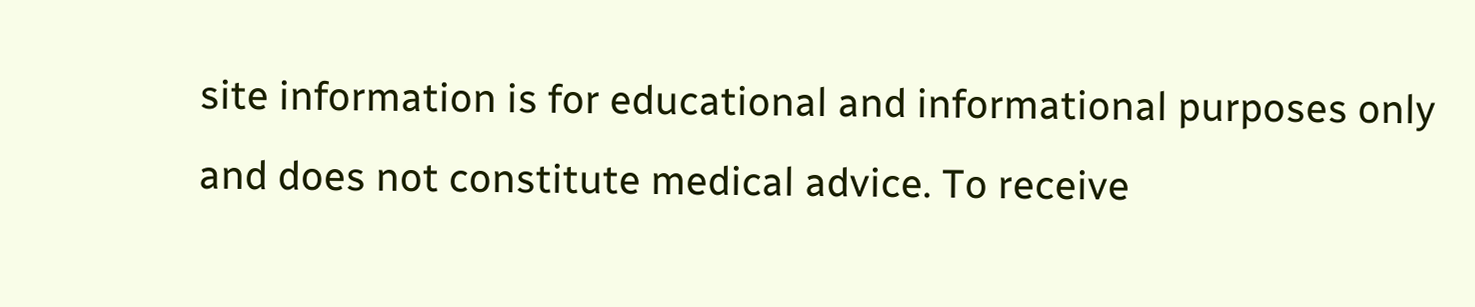site information is for educational and informational purposes only and does not constitute medical advice. To receive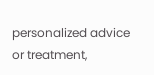personalized advice or treatment,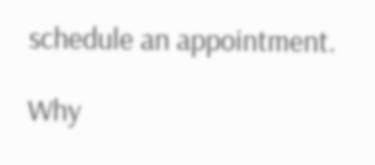schedule an appointment.

Why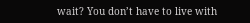wait? You don’t have to live with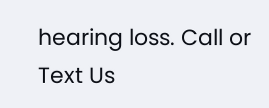hearing loss. Call or Text Us